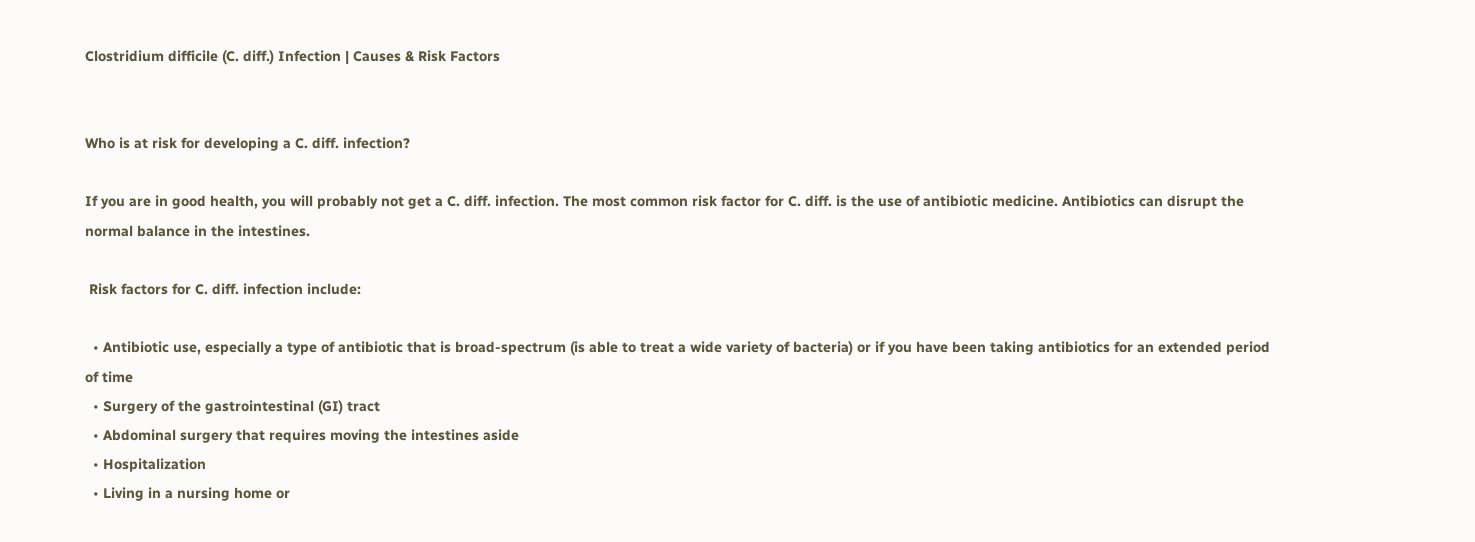Clostridium difficile (C. diff.) Infection | Causes & Risk Factors


Who is at risk for developing a C. diff. infection?

If you are in good health, you will probably not get a C. diff. infection. The most common risk factor for C. diff. is the use of antibiotic medicine. Antibiotics can disrupt the normal balance in the intestines.

 Risk factors for C. diff. infection include:

  • Antibiotic use, especially a type of antibiotic that is broad-spectrum (is able to treat a wide variety of bacteria) or if you have been taking antibiotics for an extended period of time
  • Surgery of the gastrointestinal (GI) tract
  • Abdominal surgery that requires moving the intestines aside
  • Hospitalization
  • Living in a nursing home or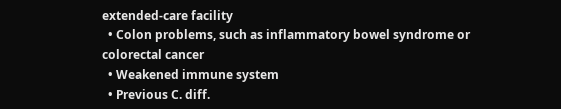extended-care facility
  • Colon problems, such as inflammatory bowel syndrome or colorectal cancer
  • Weakened immune system
  • Previous C. diff.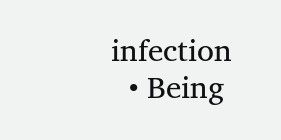infection
  • Being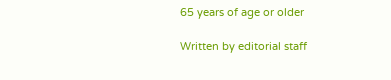65 years of age or older

Written by editorial staff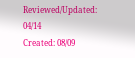Reviewed/Updated: 04/14
Created: 08/09